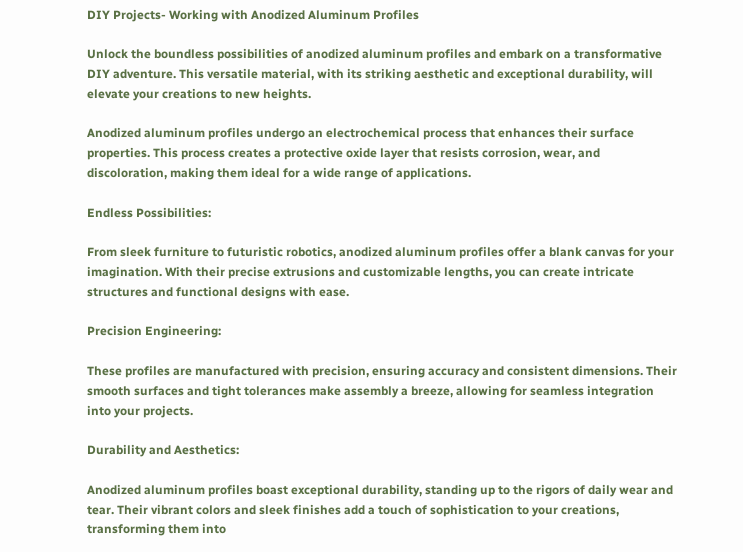DIY Projects- Working with Anodized Aluminum Profiles

Unlock the boundless possibilities of anodized aluminum profiles and embark on a transformative DIY adventure. This versatile material, with its striking aesthetic and exceptional durability, will elevate your creations to new heights.

Anodized aluminum profiles undergo an electrochemical process that enhances their surface properties. This process creates a protective oxide layer that resists corrosion, wear, and discoloration, making them ideal for a wide range of applications.

Endless Possibilities:

From sleek furniture to futuristic robotics, anodized aluminum profiles offer a blank canvas for your imagination. With their precise extrusions and customizable lengths, you can create intricate structures and functional designs with ease.

Precision Engineering:

These profiles are manufactured with precision, ensuring accuracy and consistent dimensions. Their smooth surfaces and tight tolerances make assembly a breeze, allowing for seamless integration into your projects.

Durability and Aesthetics:

Anodized aluminum profiles boast exceptional durability, standing up to the rigors of daily wear and tear. Their vibrant colors and sleek finishes add a touch of sophistication to your creations, transforming them into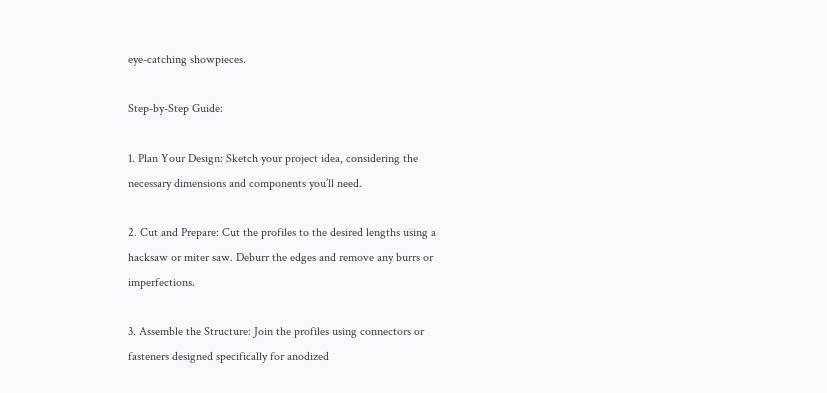eye-catching showpieces.

Step-by-Step Guide:

1. Plan Your Design: Sketch your project idea, considering the necessary dimensions and components you’ll need.

2. Cut and Prepare: Cut the profiles to the desired lengths using a hacksaw or miter saw. Deburr the edges and remove any burrs or imperfections.

3. Assemble the Structure: Join the profiles using connectors or fasteners designed specifically for anodized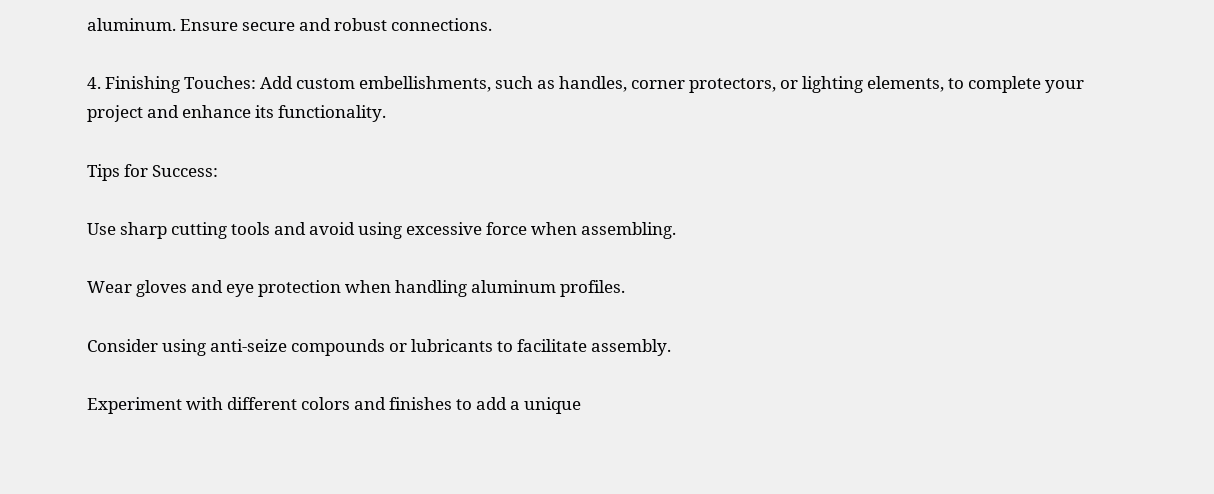aluminum. Ensure secure and robust connections.

4. Finishing Touches: Add custom embellishments, such as handles, corner protectors, or lighting elements, to complete your project and enhance its functionality.

Tips for Success:

Use sharp cutting tools and avoid using excessive force when assembling.

Wear gloves and eye protection when handling aluminum profiles.

Consider using anti-seize compounds or lubricants to facilitate assembly.

Experiment with different colors and finishes to add a unique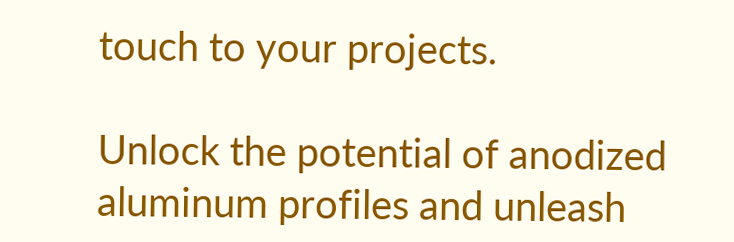touch to your projects.

Unlock the potential of anodized aluminum profiles and unleash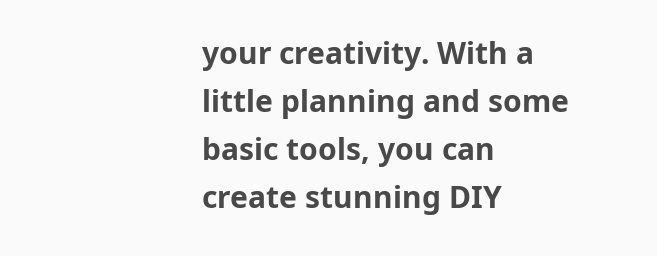your creativity. With a little planning and some basic tools, you can create stunning DIY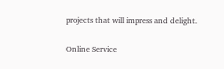projects that will impress and delight.

Online Service